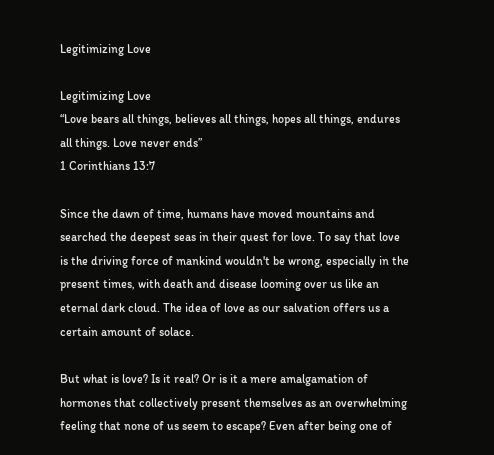Legitimizing Love

Legitimizing Love
“Love bears all things, believes all things, hopes all things, endures all things. Love never ends”
1 Corinthians 13:7

Since the dawn of time, humans have moved mountains and searched the deepest seas in their quest for love. To say that love is the driving force of mankind wouldn't be wrong, especially in the present times, with death and disease looming over us like an eternal dark cloud. The idea of love as our salvation offers us a certain amount of solace.

But what is love? Is it real? Or is it a mere amalgamation of hormones that collectively present themselves as an overwhelming feeling that none of us seem to escape? Even after being one of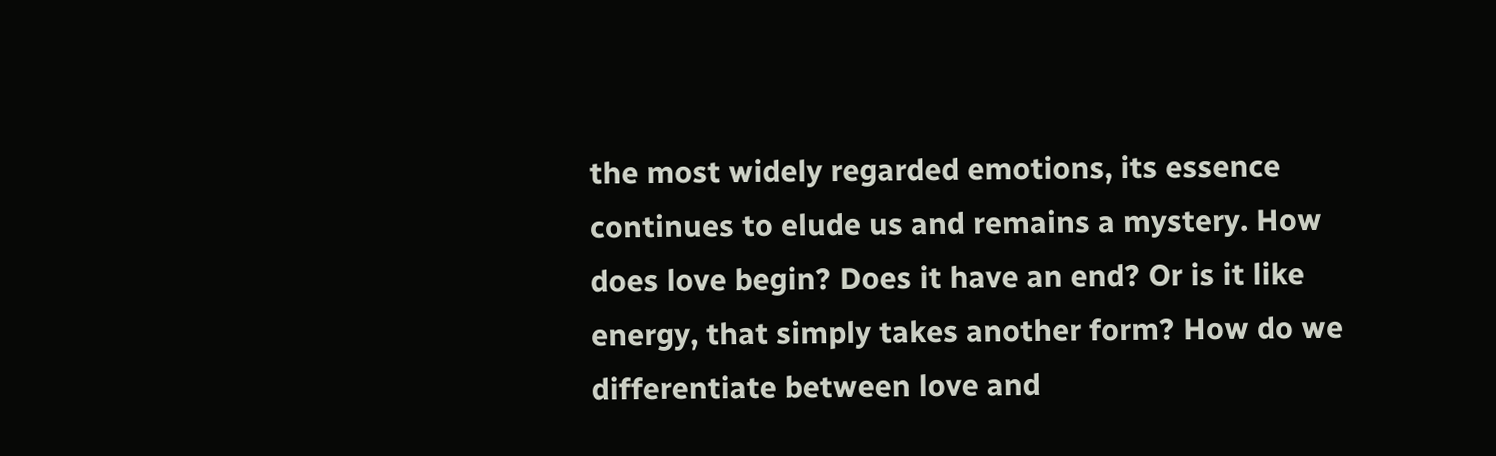the most widely regarded emotions, its essence continues to elude us and remains a mystery. How does love begin? Does it have an end? Or is it like energy, that simply takes another form? How do we differentiate between love and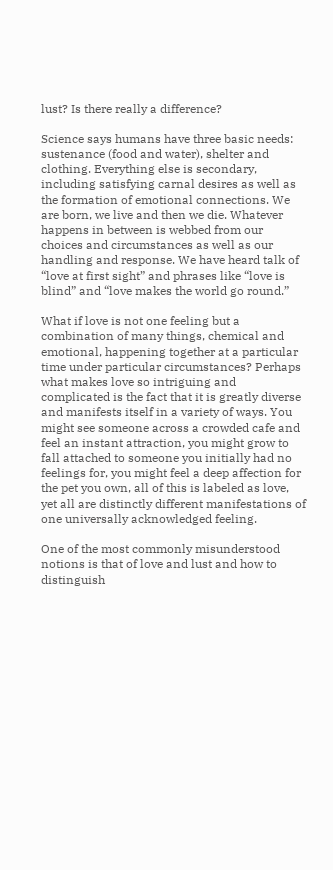lust? Is there really a difference?

Science says humans have three basic needs: sustenance (food and water), shelter and clothing. Everything else is secondary, including satisfying carnal desires as well as the formation of emotional connections. We are born, we live and then we die. Whatever happens in between is webbed from our choices and circumstances as well as our handling and response. We have heard talk of “love at first sight” and phrases like “love is blind” and “love makes the world go round.”

What if love is not one feeling but a combination of many things, chemical and emotional, happening together at a particular time under particular circumstances? Perhaps what makes love so intriguing and complicated is the fact that it is greatly diverse and manifests itself in a variety of ways. You might see someone across a crowded cafe and feel an instant attraction, you might grow to fall attached to someone you initially had no feelings for, you might feel a deep affection for the pet you own, all of this is labeled as love, yet all are distinctly different manifestations of one universally acknowledged feeling.

One of the most commonly misunderstood notions is that of love and lust and how to distinguish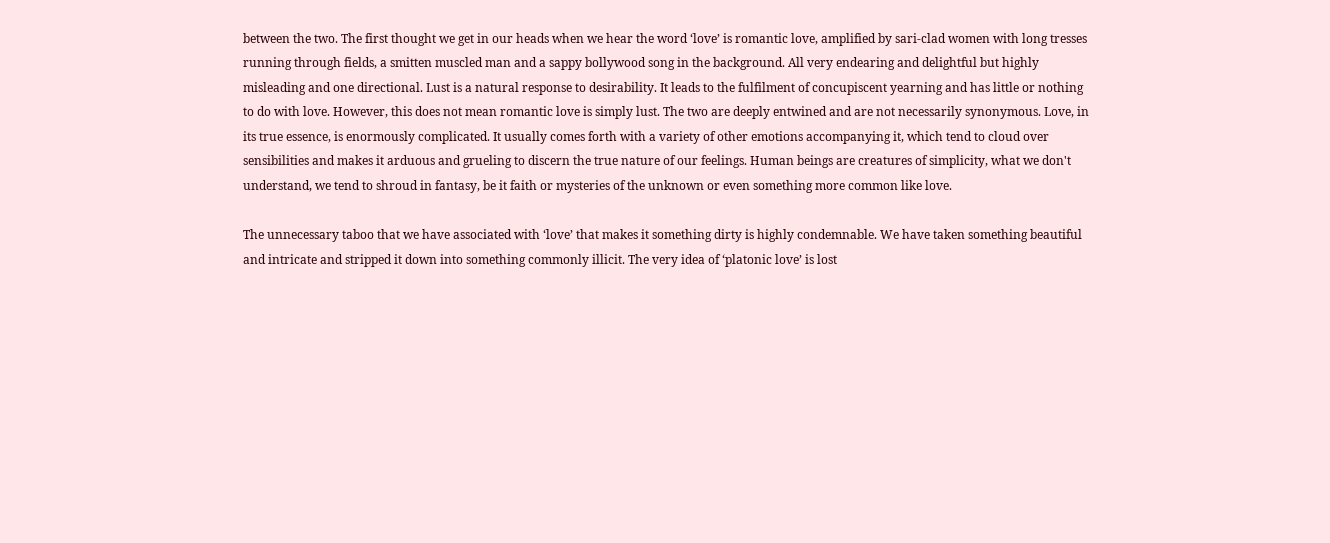between the two. The first thought we get in our heads when we hear the word ‘love’ is romantic love, amplified by sari-clad women with long tresses running through fields, a smitten muscled man and a sappy bollywood song in the background. All very endearing and delightful but highly misleading and one directional. Lust is a natural response to desirability. It leads to the fulfilment of concupiscent yearning and has little or nothing to do with love. However, this does not mean romantic love is simply lust. The two are deeply entwined and are not necessarily synonymous. Love, in its true essence, is enormously complicated. It usually comes forth with a variety of other emotions accompanying it, which tend to cloud over sensibilities and makes it arduous and grueling to discern the true nature of our feelings. Human beings are creatures of simplicity, what we don't understand, we tend to shroud in fantasy, be it faith or mysteries of the unknown or even something more common like love.

The unnecessary taboo that we have associated with ‘love’ that makes it something dirty is highly condemnable. We have taken something beautiful and intricate and stripped it down into something commonly illicit. The very idea of ‘platonic love’ is lost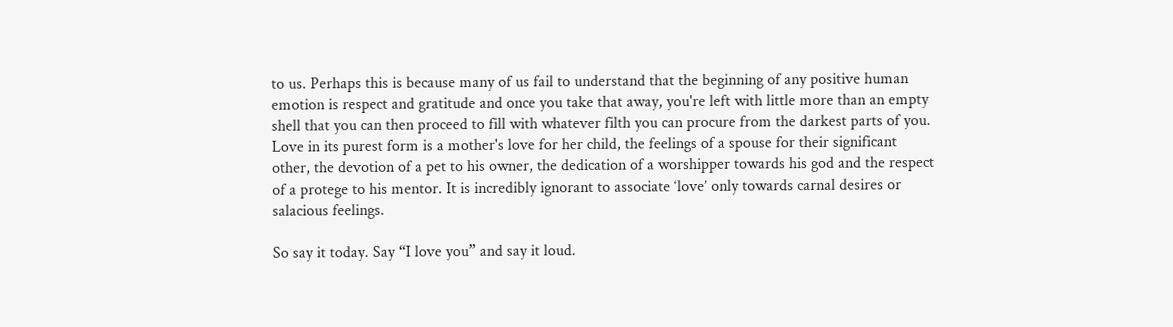to us. Perhaps this is because many of us fail to understand that the beginning of any positive human emotion is respect and gratitude and once you take that away, you're left with little more than an empty shell that you can then proceed to fill with whatever filth you can procure from the darkest parts of you. Love in its purest form is a mother's love for her child, the feelings of a spouse for their significant other, the devotion of a pet to his owner, the dedication of a worshipper towards his god and the respect of a protege to his mentor. It is incredibly ignorant to associate ‘love’ only towards carnal desires or salacious feelings.

So say it today. Say “I love you” and say it loud.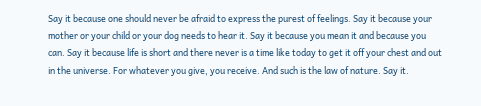Say it because one should never be afraid to express the purest of feelings. Say it because your mother or your child or your dog needs to hear it. Say it because you mean it and because you can. Say it because life is short and there never is a time like today to get it off your chest and out in the universe. For whatever you give, you receive. And such is the law of nature. Say it.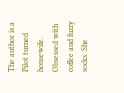The author is a Pilot turned housewife. Obsessed with coffee and fuzzy socks. She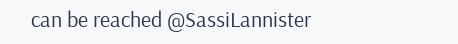can be reached @SassiLannister